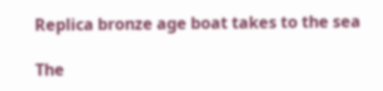Replica bronze age boat takes to the sea

The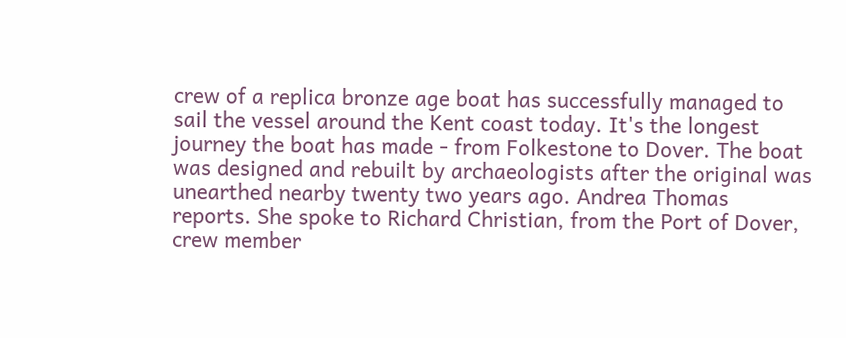crew of a replica bronze age boat has successfully managed to sail the vessel around the Kent coast today. It's the longest journey the boat has made - from Folkestone to Dover. The boat was designed and rebuilt by archaeologists after the original was unearthed nearby twenty two years ago. Andrea Thomas reports. She spoke to Richard Christian, from the Port of Dover, crew member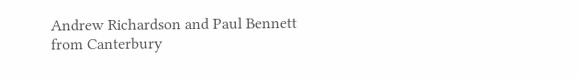Andrew Richardson and Paul Bennett from Canterbury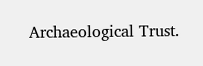Archaeological Trust.